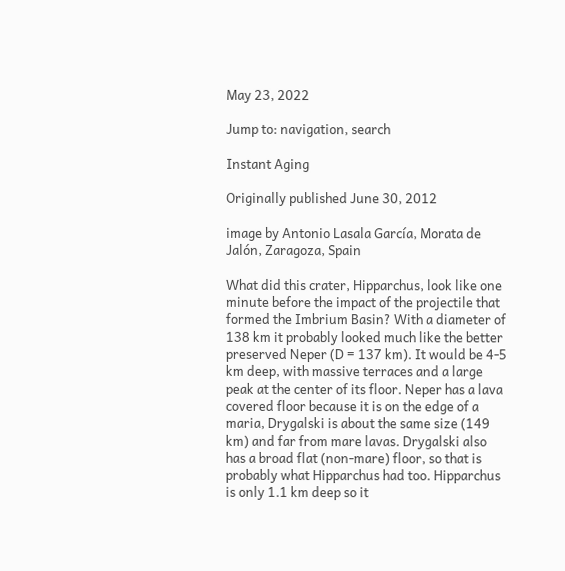May 23, 2022

Jump to: navigation, search

Instant Aging

Originally published June 30, 2012

image by Antonio Lasala García, Morata de Jalón, Zaragoza, Spain

What did this crater, Hipparchus, look like one minute before the impact of the projectile that formed the Imbrium Basin? With a diameter of 138 km it probably looked much like the better preserved Neper (D = 137 km). It would be 4-5 km deep, with massive terraces and a large peak at the center of its floor. Neper has a lava covered floor because it is on the edge of a maria, Drygalski is about the same size (149 km) and far from mare lavas. Drygalski also has a broad flat (non-mare) floor, so that is probably what Hipparchus had too. Hipparchus is only 1.1 km deep so it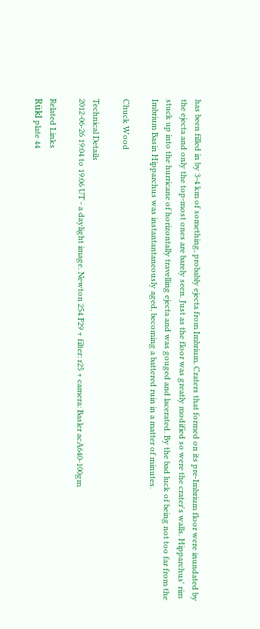has been filled in by 3-4 km of something, probably ejecta from Imbrium. Craters that formed on its pre-Imbrium floor were inundated by the ejecta and only the top-most ones are barely seen. Just as the floor was greatly modified so were the crater's walls. Hipparchus' rim stuck up into the hurricane of horizontally travelling ejecta and was gouged and lacerated. By the bad luck of being not too far from the Imbrium Basin Hipparchus was instantantaneously aged, becoming a battered ruin in a matter of minutes.

Chuck Wood

Technical Details
2012-06-26 19:04 to 19:06 UT - a daylight image. Newton 254 F29 + filter: r25 + camera: Basler acA640-100gm

Related Links
Rükl plate 44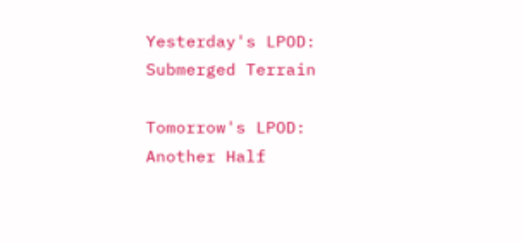Yesterday's LPOD: Submerged Terrain

Tomorrow's LPOD: Another Half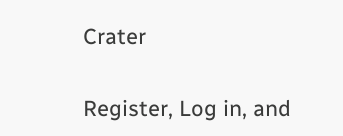Crater


Register, Log in, and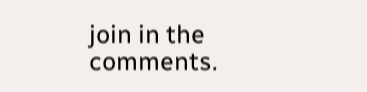join in the comments.